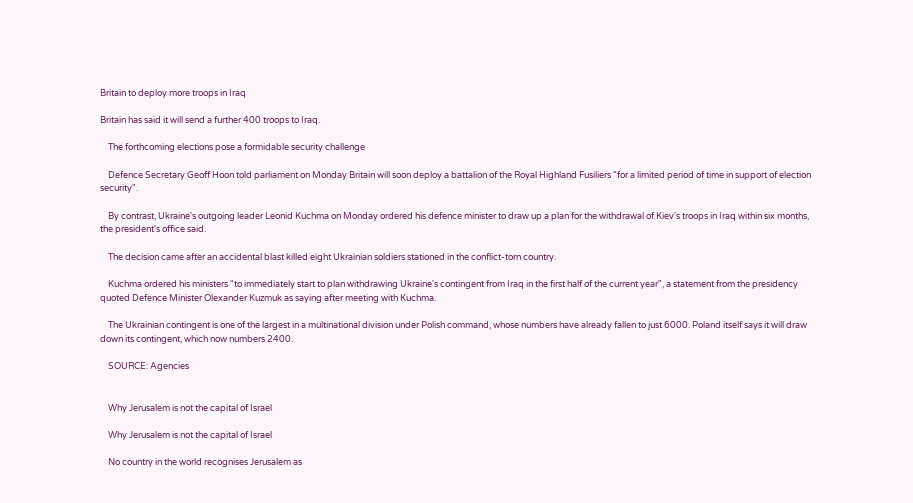Britain to deploy more troops in Iraq

Britain has said it will send a further 400 troops to Iraq.

    The forthcoming elections pose a formidable security challenge

    Defence Secretary Geoff Hoon told parliament on Monday Britain will soon deploy a battalion of the Royal Highland Fusiliers "for a limited period of time in support of election security".

    By contrast, Ukraine's outgoing leader Leonid Kuchma on Monday ordered his defence minister to draw up a plan for the withdrawal of Kiev's troops in Iraq within six months, the president's office said.

    The decision came after an accidental blast killed eight Ukrainian soldiers stationed in the conflict-torn country.

    Kuchma ordered his ministers "to immediately start to plan withdrawing Ukraine's contingent from Iraq in the first half of the current year", a statement from the presidency quoted Defence Minister Olexander Kuzmuk as saying after meeting with Kuchma.

    The Ukrainian contingent is one of the largest in a multinational division under Polish command, whose numbers have already fallen to just 6000. Poland itself says it will draw down its contingent, which now numbers 2400.

    SOURCE: Agencies


    Why Jerusalem is not the capital of Israel

    Why Jerusalem is not the capital of Israel

    No country in the world recognises Jerusalem as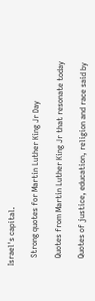Israel's capital.

    Strong quotes for Martin Luther King Jr Day

    Quotes from Martin Luther King Jr that resonate today

    Quotes of justice, education, religion and race said by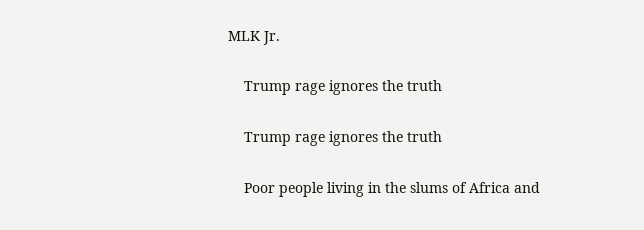MLK Jr.

    Trump rage ignores the truth

    Trump rage ignores the truth

    Poor people living in the slums of Africa and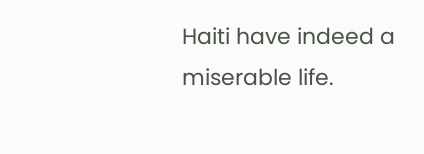Haiti have indeed a miserable life.